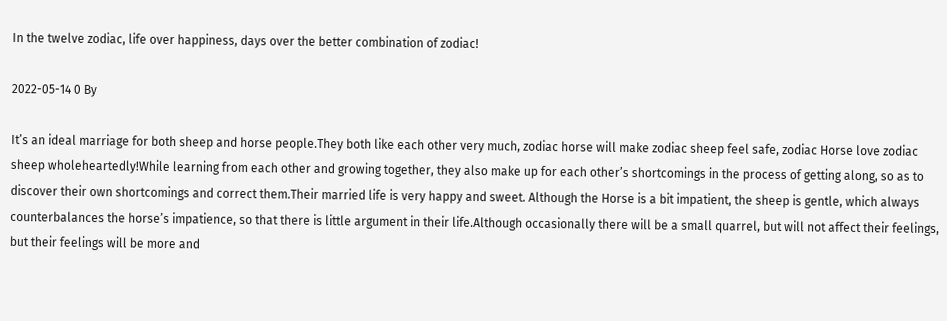In the twelve zodiac, life over happiness, days over the better combination of zodiac!

2022-05-14 0 By

It’s an ideal marriage for both sheep and horse people.They both like each other very much, zodiac horse will make zodiac sheep feel safe, zodiac Horse love zodiac sheep wholeheartedly!While learning from each other and growing together, they also make up for each other’s shortcomings in the process of getting along, so as to discover their own shortcomings and correct them.Their married life is very happy and sweet. Although the Horse is a bit impatient, the sheep is gentle, which always counterbalances the horse’s impatience, so that there is little argument in their life.Although occasionally there will be a small quarrel, but will not affect their feelings, but their feelings will be more and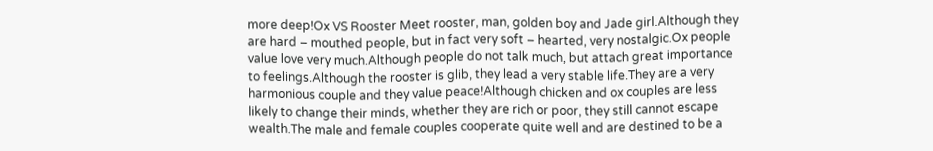more deep!Ox VS Rooster Meet rooster, man, golden boy and Jade girl.Although they are hard – mouthed people, but in fact very soft – hearted, very nostalgic.Ox people value love very much.Although people do not talk much, but attach great importance to feelings.Although the rooster is glib, they lead a very stable life.They are a very harmonious couple and they value peace!Although chicken and ox couples are less likely to change their minds, whether they are rich or poor, they still cannot escape wealth.The male and female couples cooperate quite well and are destined to be a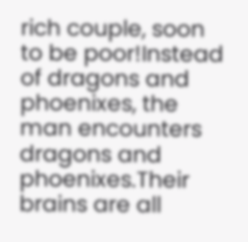rich couple, soon to be poor!Instead of dragons and phoenixes, the man encounters dragons and phoenixes.Their brains are all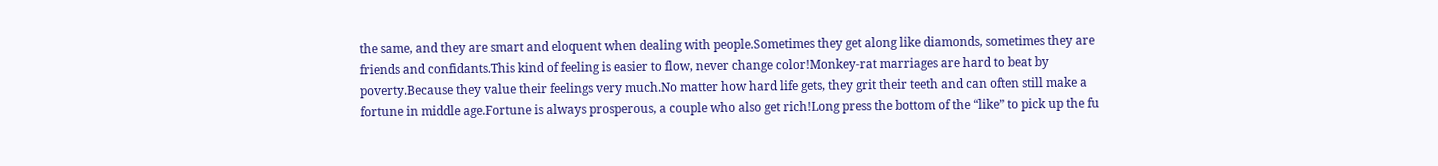the same, and they are smart and eloquent when dealing with people.Sometimes they get along like diamonds, sometimes they are friends and confidants.This kind of feeling is easier to flow, never change color!Monkey-rat marriages are hard to beat by poverty.Because they value their feelings very much.No matter how hard life gets, they grit their teeth and can often still make a fortune in middle age.Fortune is always prosperous, a couple who also get rich!Long press the bottom of the “like” to pick up the fu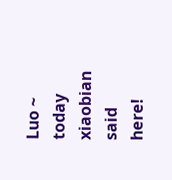Luo ~ today xiaobian said here!